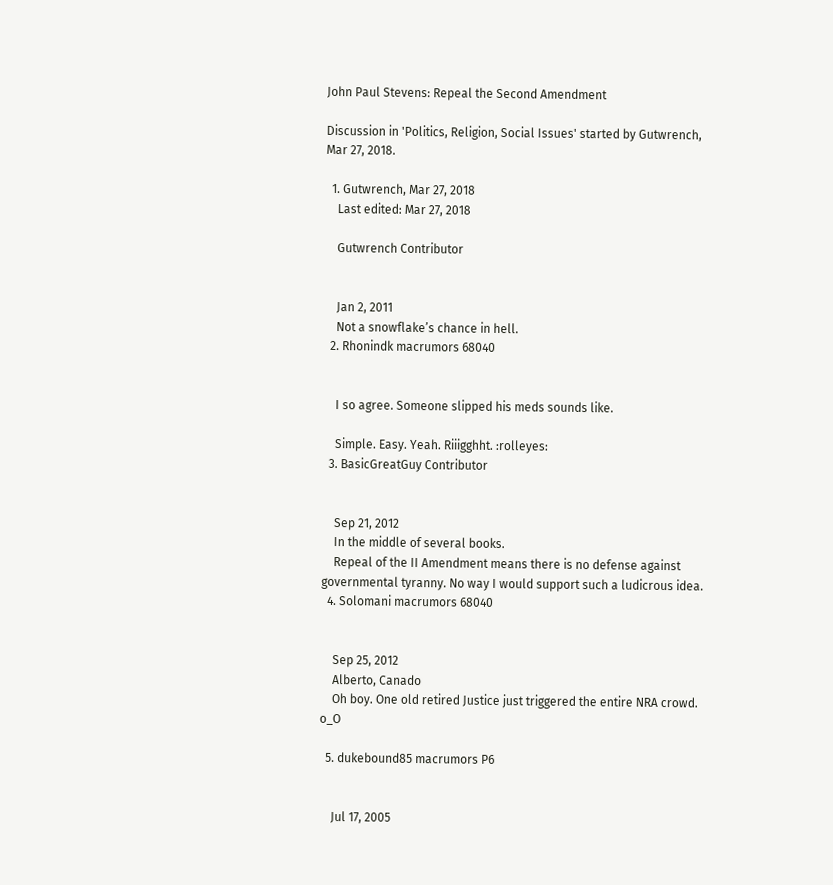John Paul Stevens: Repeal the Second Amendment

Discussion in 'Politics, Religion, Social Issues' started by Gutwrench, Mar 27, 2018.

  1. Gutwrench, Mar 27, 2018
    Last edited: Mar 27, 2018

    Gutwrench Contributor


    Jan 2, 2011
    Not a snowflake’s chance in hell.
  2. Rhonindk macrumors 68040


    I so agree. Someone slipped his meds sounds like.

    Simple. Easy. Yeah. Riiigghht. :rolleyes:
  3. BasicGreatGuy Contributor


    Sep 21, 2012
    In the middle of several books.
    Repeal of the II Amendment means there is no defense against governmental tyranny. No way I would support such a ludicrous idea.
  4. Solomani macrumors 68040


    Sep 25, 2012
    Alberto, Canado
    Oh boy. One old retired Justice just triggered the entire NRA crowd. o_O

  5. dukebound85 macrumors P6


    Jul 17, 2005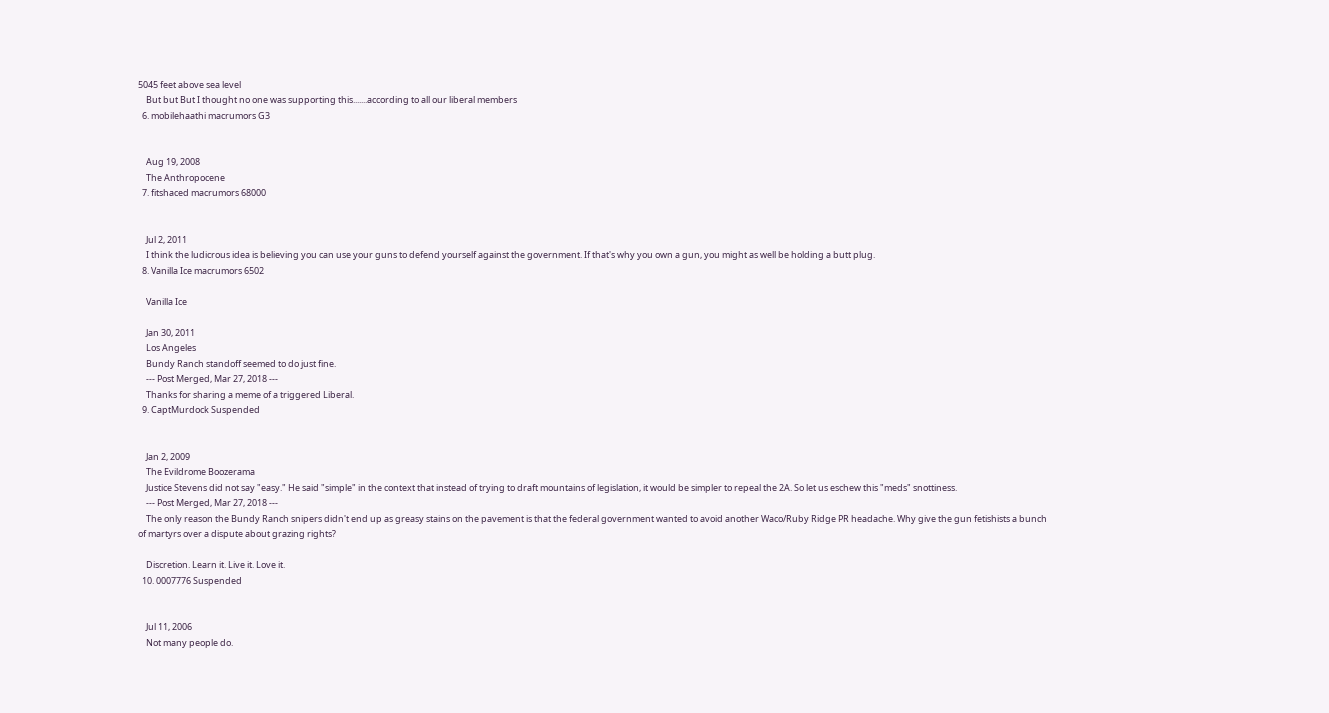5045 feet above sea level
    But but But I thought no one was supporting this.......according to all our liberal members
  6. mobilehaathi macrumors G3


    Aug 19, 2008
    The Anthropocene
  7. fitshaced macrumors 68000


    Jul 2, 2011
    I think the ludicrous idea is believing you can use your guns to defend yourself against the government. If that's why you own a gun, you might as well be holding a butt plug.
  8. Vanilla Ice macrumors 6502

    Vanilla Ice

    Jan 30, 2011
    Los Angeles
    Bundy Ranch standoff seemed to do just fine.
    --- Post Merged, Mar 27, 2018 ---
    Thanks for sharing a meme of a triggered Liberal.
  9. CaptMurdock Suspended


    Jan 2, 2009
    The Evildrome Boozerama
    Justice Stevens did not say "easy." He said "simple" in the context that instead of trying to draft mountains of legislation, it would be simpler to repeal the 2A. So let us eschew this "meds" snottiness.
    --- Post Merged, Mar 27, 2018 ---
    The only reason the Bundy Ranch snipers didn't end up as greasy stains on the pavement is that the federal government wanted to avoid another Waco/Ruby Ridge PR headache. Why give the gun fetishists a bunch of martyrs over a dispute about grazing rights?

    Discretion. Learn it. Live it. Love it.
  10. 0007776 Suspended


    Jul 11, 2006
    Not many people do.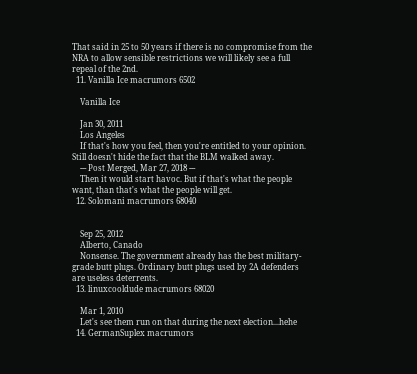That said in 25 to 50 years if there is no compromise from the NRA to allow sensible restrictions we will likely see a full repeal of the 2nd.
  11. Vanilla Ice macrumors 6502

    Vanilla Ice

    Jan 30, 2011
    Los Angeles
    If that's how you feel, then you're entitled to your opinion. Still doesn't hide the fact that the BLM walked away.
    --- Post Merged, Mar 27, 2018 ---
    Then it would start havoc. But if that's what the people want, than that's what the people will get.
  12. Solomani macrumors 68040


    Sep 25, 2012
    Alberto, Canado
    Nonsense. The government already has the best military-grade butt plugs. Ordinary butt plugs used by 2A defenders are useless deterrents.
  13. linuxcooldude macrumors 68020

    Mar 1, 2010
    Let's see them run on that during the next election...hehe
  14. GermanSuplex macrumors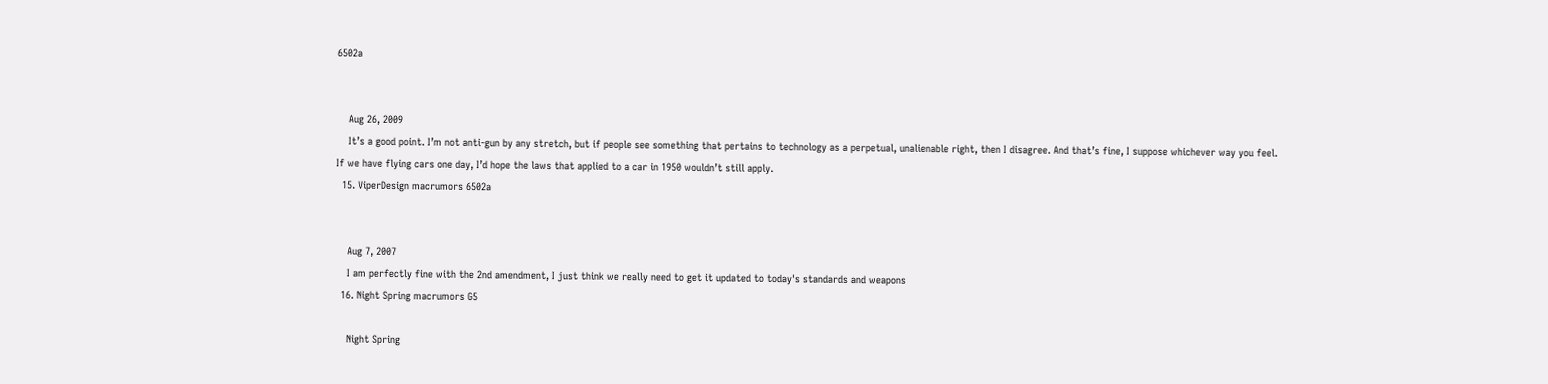6502a


    Aug 26, 2009
    It’s a good point. I’m not anti-gun by any stretch, but if people see something that pertains to technology as a perpetual, unalienable right, then I disagree. And that’s fine, I suppose whichever way you feel. If we have flying cars one day, I’d hope the laws that applied to a car in 1950 wouldn’t still apply.
  15. ViperDesign macrumors 6502a


    Aug 7, 2007
    I am perfectly fine with the 2nd amendment, I just think we really need to get it updated to today's standards and weapons
  16. Night Spring macrumors G5

    Night Spring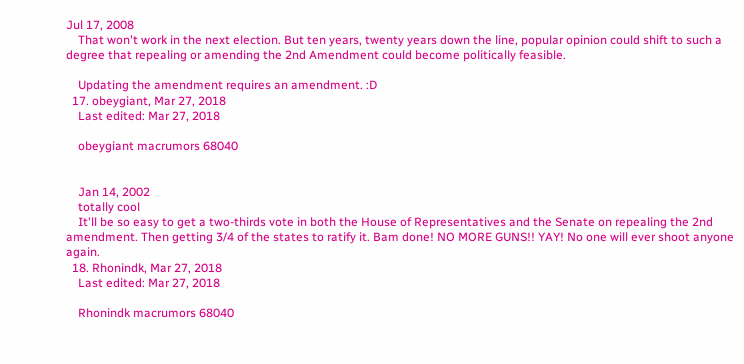Jul 17, 2008
    That won't work in the next election. But ten years, twenty years down the line, popular opinion could shift to such a degree that repealing or amending the 2nd Amendment could become politically feasible.

    Updating the amendment requires an amendment. :D
  17. obeygiant, Mar 27, 2018
    Last edited: Mar 27, 2018

    obeygiant macrumors 68040


    Jan 14, 2002
    totally cool
    It'll be so easy to get a two-thirds vote in both the House of Representatives and the Senate on repealing the 2nd amendment. Then getting 3/4 of the states to ratify it. Bam done! NO MORE GUNS!! YAY! No one will ever shoot anyone again.
  18. Rhonindk, Mar 27, 2018
    Last edited: Mar 27, 2018

    Rhonindk macrumors 68040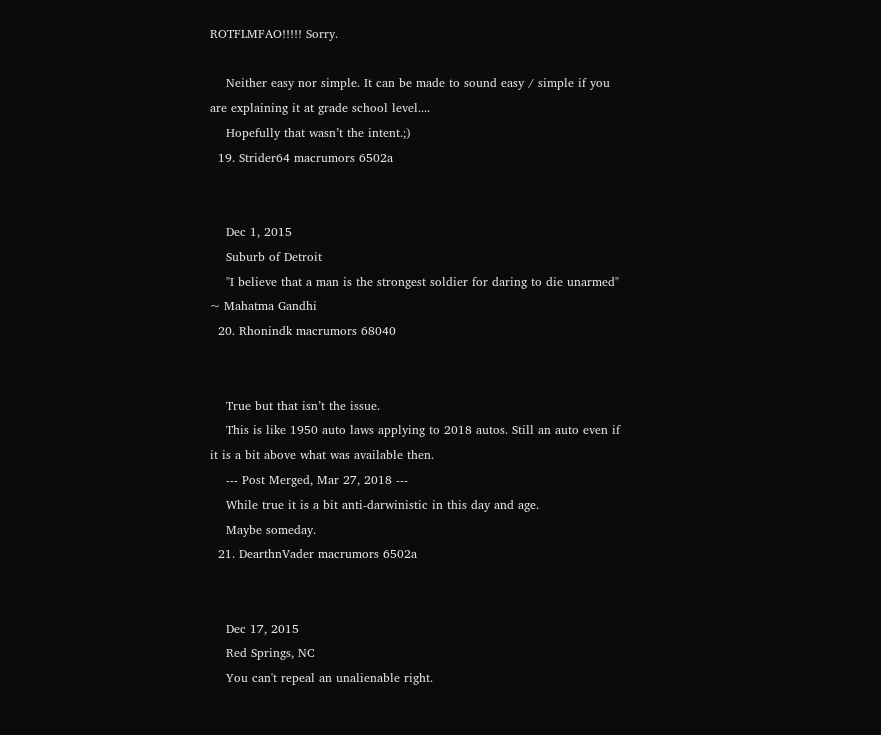ROTFLMFAO!!!!! Sorry.

    Neither easy nor simple. It can be made to sound easy / simple if you are explaining it at grade school level....
    Hopefully that wasn’t the intent.;)
  19. Strider64 macrumors 6502a


    Dec 1, 2015
    Suburb of Detroit
    "I believe that a man is the strongest soldier for daring to die unarmed" ~ Mahatma Gandhi
  20. Rhonindk macrumors 68040


    True but that isn’t the issue.
    This is like 1950 auto laws applying to 2018 autos. Still an auto even if it is a bit above what was available then.
    --- Post Merged, Mar 27, 2018 ---
    While true it is a bit anti-darwinistic in this day and age.
    Maybe someday.
  21. DearthnVader macrumors 6502a


    Dec 17, 2015
    Red Springs, NC
    You can't repeal an unalienable right.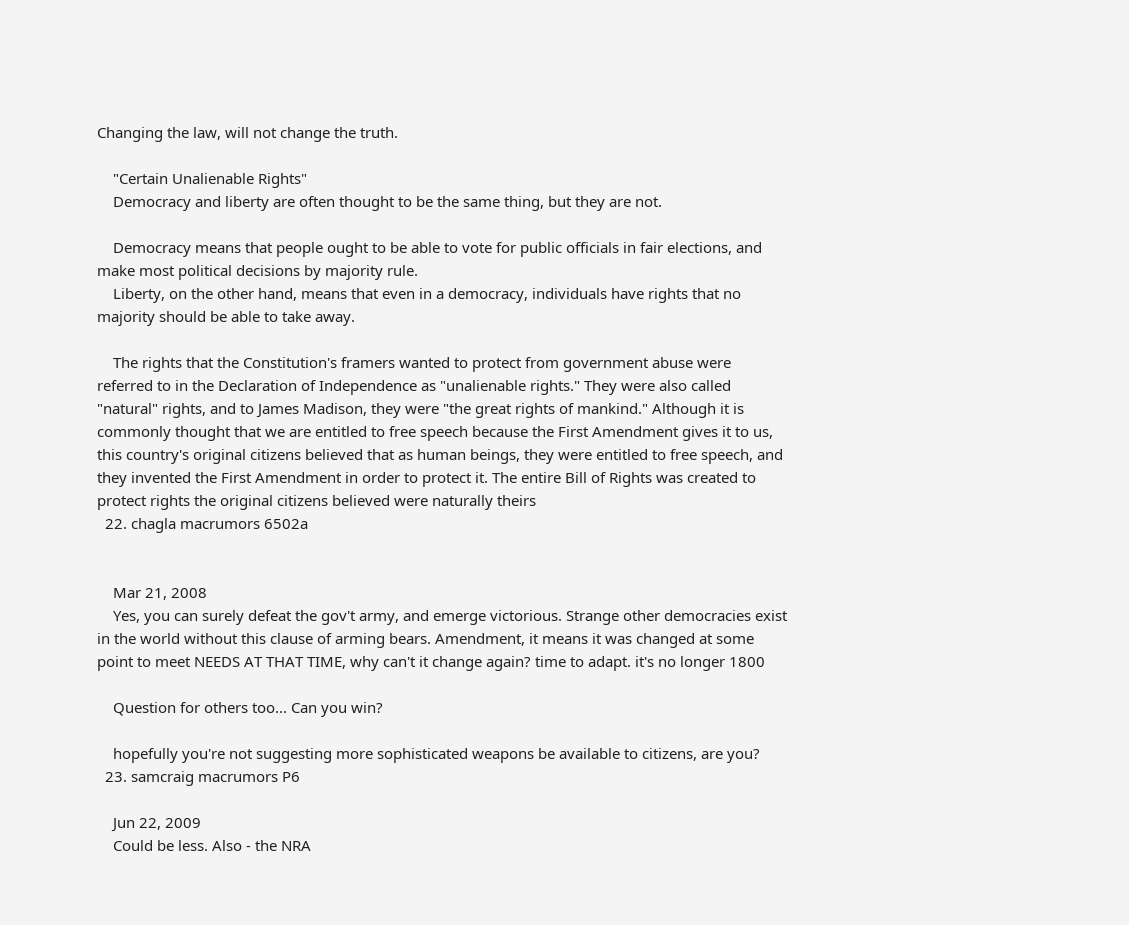Changing the law, will not change the truth.

    "Certain Unalienable Rights"
    Democracy and liberty are often thought to be the same thing, but they are not.

    Democracy means that people ought to be able to vote for public officials in fair elections, and make most political decisions by majority rule.
    Liberty, on the other hand, means that even in a democracy, individuals have rights that no majority should be able to take away.

    The rights that the Constitution's framers wanted to protect from government abuse were referred to in the Declaration of Independence as "unalienable rights." They were also called "natural" rights, and to James Madison, they were "the great rights of mankind." Although it is commonly thought that we are entitled to free speech because the First Amendment gives it to us, this country's original citizens believed that as human beings, they were entitled to free speech, and they invented the First Amendment in order to protect it. The entire Bill of Rights was created to protect rights the original citizens believed were naturally theirs
  22. chagla macrumors 6502a


    Mar 21, 2008
    Yes, you can surely defeat the gov't army, and emerge victorious. Strange other democracies exist in the world without this clause of arming bears. Amendment, it means it was changed at some point to meet NEEDS AT THAT TIME, why can't it change again? time to adapt. it's no longer 1800

    Question for others too... Can you win?

    hopefully you're not suggesting more sophisticated weapons be available to citizens, are you?
  23. samcraig macrumors P6

    Jun 22, 2009
    Could be less. Also - the NRA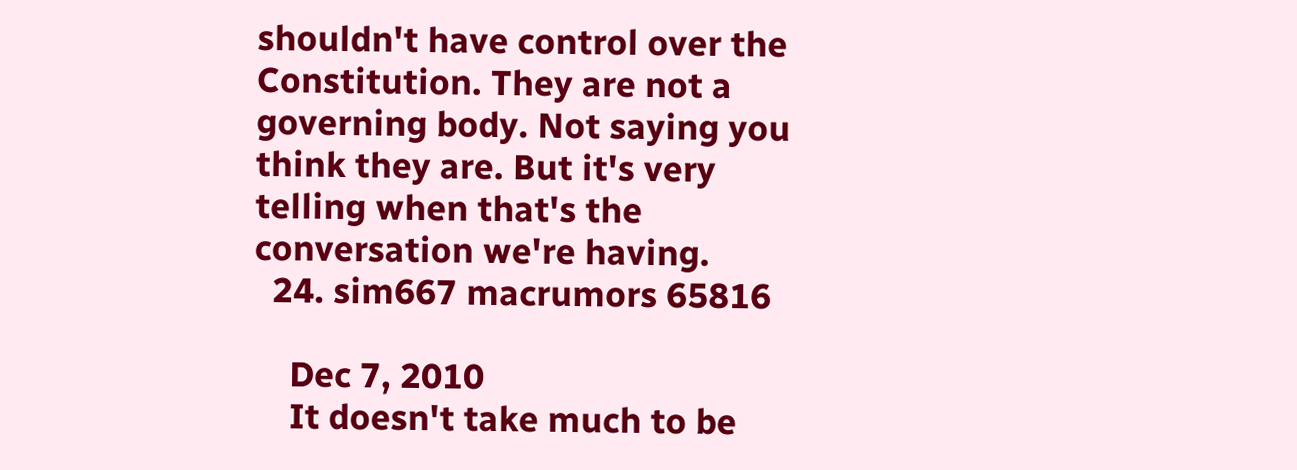shouldn't have control over the Constitution. They are not a governing body. Not saying you think they are. But it's very telling when that's the conversation we're having.
  24. sim667 macrumors 65816

    Dec 7, 2010
    It doesn't take much to be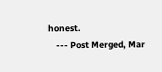honest.
    --- Post Merged, Mar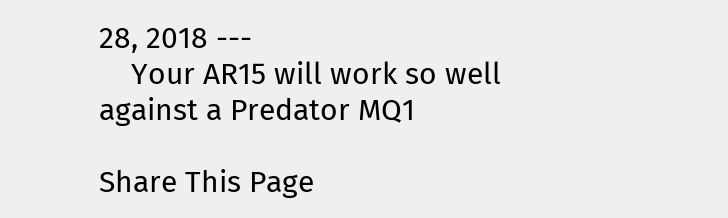28, 2018 ---
    Your AR15 will work so well against a Predator MQ1

Share This Page